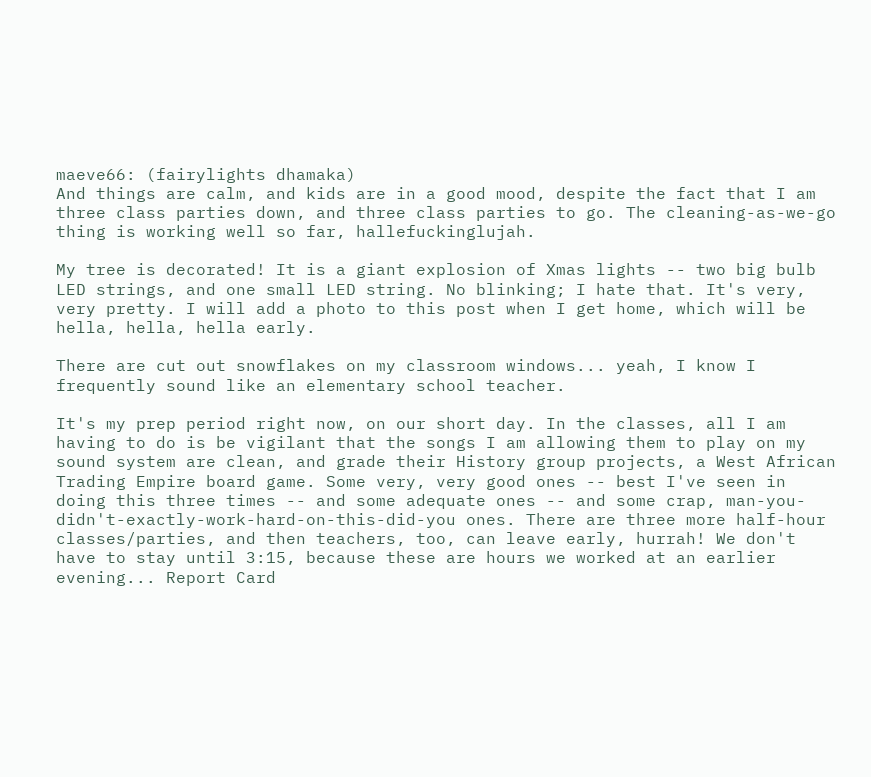maeve66: (fairylights dhamaka)
And things are calm, and kids are in a good mood, despite the fact that I am three class parties down, and three class parties to go. The cleaning-as-we-go thing is working well so far, hallefuckinglujah.

My tree is decorated! It is a giant explosion of Xmas lights -- two big bulb LED strings, and one small LED string. No blinking; I hate that. It's very, very pretty. I will add a photo to this post when I get home, which will be hella, hella, hella early.

There are cut out snowflakes on my classroom windows... yeah, I know I frequently sound like an elementary school teacher.

It's my prep period right now, on our short day. In the classes, all I am having to do is be vigilant that the songs I am allowing them to play on my sound system are clean, and grade their History group projects, a West African Trading Empire board game. Some very, very good ones -- best I've seen in doing this three times -- and some adequate ones -- and some crap, man-you-didn't-exactly-work-hard-on-this-did-you ones. There are three more half-hour classes/parties, and then teachers, too, can leave early, hurrah! We don't have to stay until 3:15, because these are hours we worked at an earlier evening... Report Card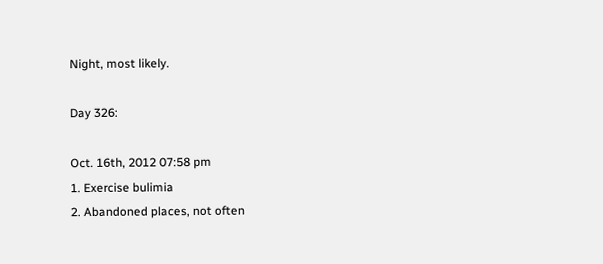Night, most likely.

Day 326:

Oct. 16th, 2012 07:58 pm
1. Exercise bulimia
2. Abandoned places, not often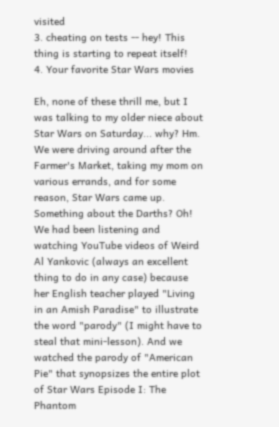visited
3. cheating on tests -- hey! This thing is starting to repeat itself!
4. Your favorite Star Wars movies

Eh, none of these thrill me, but I was talking to my older niece about Star Wars on Saturday... why? Hm. We were driving around after the Farmer's Market, taking my mom on various errands, and for some reason, Star Wars came up. Something about the Darths? Oh! We had been listening and watching YouTube videos of Weird Al Yankovic (always an excellent thing to do in any case) because her English teacher played "Living in an Amish Paradise" to illustrate the word "parody" (I might have to steal that mini-lesson). And we watched the parody of "American Pie" that synopsizes the entire plot of Star Wars Episode I: The Phantom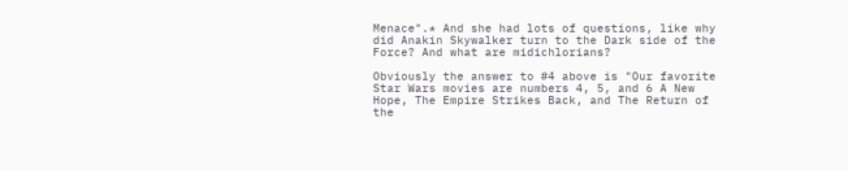Menace".* And she had lots of questions, like why did Anakin Skywalker turn to the Dark side of the Force? And what are midichlorians?

Obviously the answer to #4 above is "Our favorite Star Wars movies are numbers 4, 5, and 6 A New Hope, The Empire Strikes Back, and The Return of the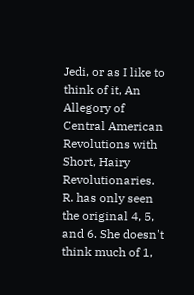Jedi, or as I like to think of it, An Allegory of Central American Revolutions with Short, Hairy Revolutionaries. R. has only seen the original 4, 5, and 6. She doesn't think much of 1,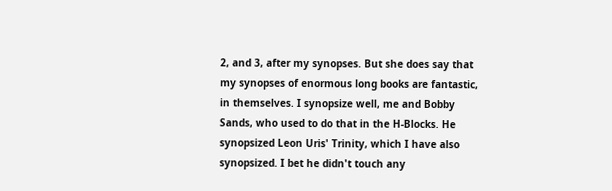2, and 3, after my synopses. But she does say that my synopses of enormous long books are fantastic, in themselves. I synopsize well, me and Bobby Sands, who used to do that in the H-Blocks. He synopsized Leon Uris' Trinity, which I have also synopsized. I bet he didn't touch any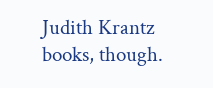Judith Krantz books, though.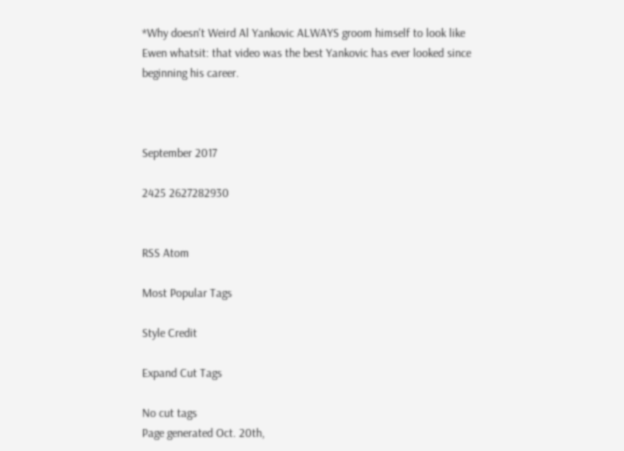*Why doesn't Weird Al Yankovic ALWAYS groom himself to look like Ewen whatsit: that video was the best Yankovic has ever looked since beginning his career.



September 2017

2425 2627282930


RSS Atom

Most Popular Tags

Style Credit

Expand Cut Tags

No cut tags
Page generated Oct. 20th,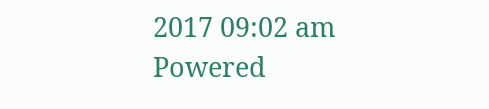2017 09:02 am
Powered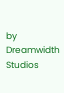by Dreamwidth Studios